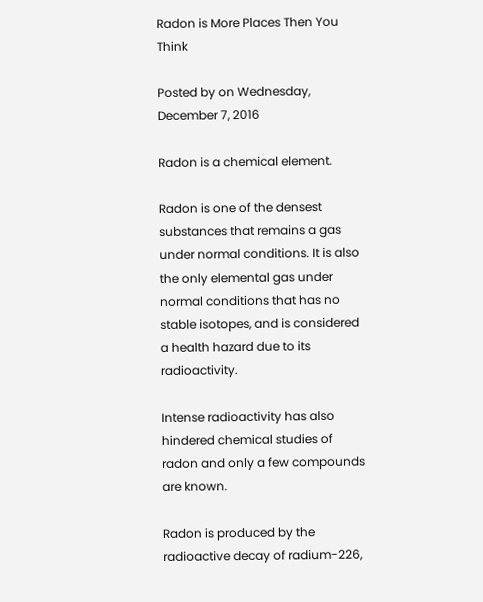Radon is More Places Then You Think

Posted by on Wednesday, December 7, 2016

Radon is a chemical element.

Radon is one of the densest substances that remains a gas under normal conditions. It is also the only elemental gas under normal conditions that has no stable isotopes, and is considered a health hazard due to its radioactivity.

Intense radioactivity has also hindered chemical studies of radon and only a few compounds are known.

Radon is produced by the radioactive decay of radium-226,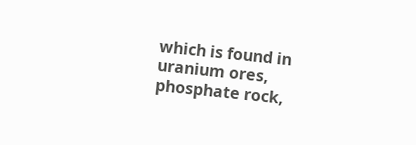which is found in uranium ores, phosphate rock,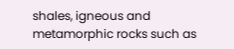shales, igneous and metamorphic rocks such as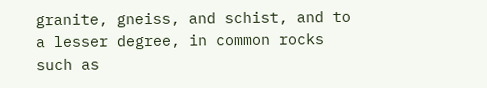granite, gneiss, and schist, and to a lesser degree, in common rocks such as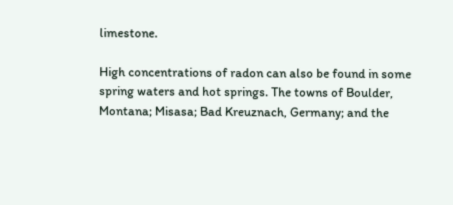limestone.

High concentrations of radon can also be found in some spring waters and hot springs. The towns of Boulder, Montana; Misasa; Bad Kreuznach, Germany; and the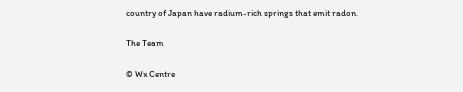country of Japan have radium-rich springs that emit radon.

The Team

© Wx Centre